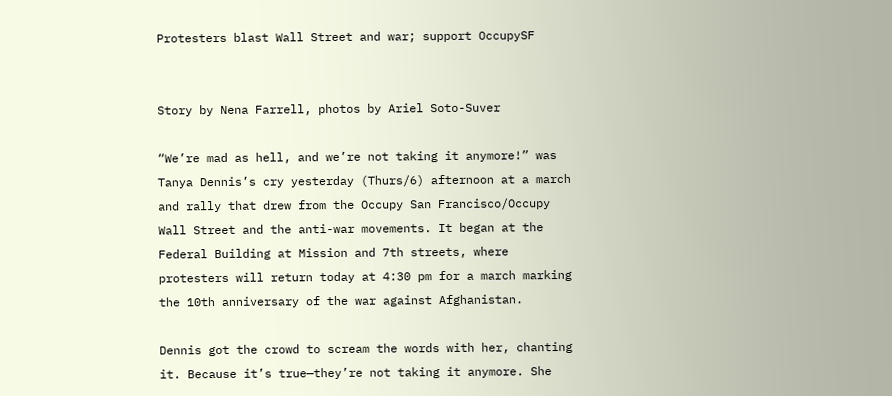Protesters blast Wall Street and war; support OccupySF


Story by Nena Farrell, photos by Ariel Soto-Suver

“We’re mad as hell, and we’re not taking it anymore!” was Tanya Dennis’s cry yesterday (Thurs/6) afternoon at a march and rally that drew from the Occupy San Francisco/Occupy Wall Street and the anti-war movements. It began at the Federal Building at Mission and 7th streets, where protesters will return today at 4:30 pm for a march marking the 10th anniversary of the war against Afghanistan.

Dennis got the crowd to scream the words with her, chanting it. Because it’s true—they’re not taking it anymore. She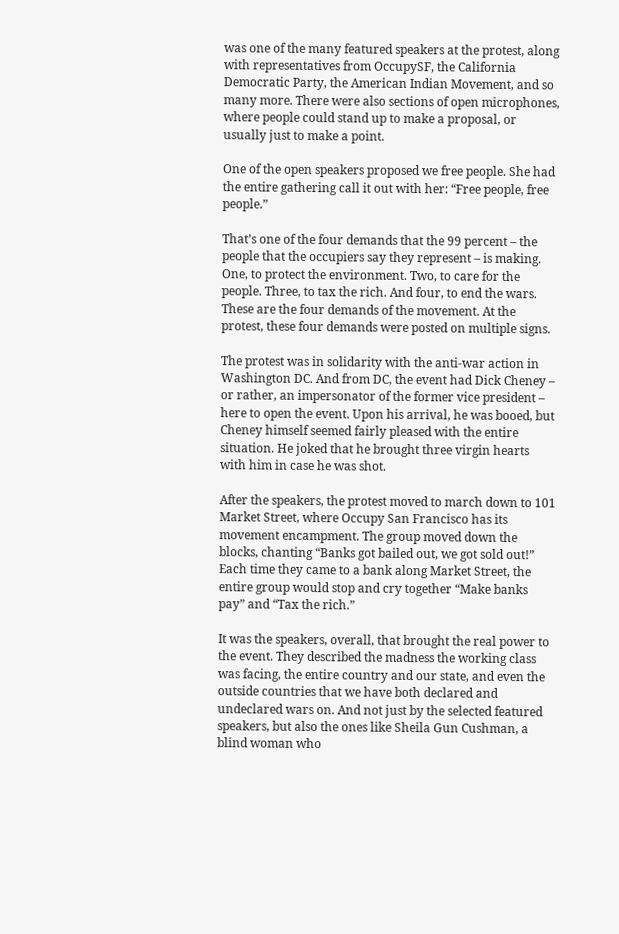was one of the many featured speakers at the protest, along with representatives from OccupySF, the California Democratic Party, the American Indian Movement, and so many more. There were also sections of open microphones, where people could stand up to make a proposal, or usually just to make a point.

One of the open speakers proposed we free people. She had the entire gathering call it out with her: “Free people, free people.”

That’s one of the four demands that the 99 percent – the people that the occupiers say they represent – is making. One, to protect the environment. Two, to care for the people. Three, to tax the rich. And four, to end the wars. These are the four demands of the movement. At the protest, these four demands were posted on multiple signs.

The protest was in solidarity with the anti-war action in Washington DC. And from DC, the event had Dick Cheney – or rather, an impersonator of the former vice president – here to open the event. Upon his arrival, he was booed, but Cheney himself seemed fairly pleased with the entire situation. He joked that he brought three virgin hearts with him in case he was shot.

After the speakers, the protest moved to march down to 101 Market Street, where Occupy San Francisco has its movement encampment. The group moved down the blocks, chanting “Banks got bailed out, we got sold out!” Each time they came to a bank along Market Street, the entire group would stop and cry together “Make banks pay” and “Tax the rich.”

It was the speakers, overall, that brought the real power to the event. They described the madness the working class was facing, the entire country and our state, and even the outside countries that we have both declared and undeclared wars on. And not just by the selected featured speakers, but also the ones like Sheila Gun Cushman, a blind woman who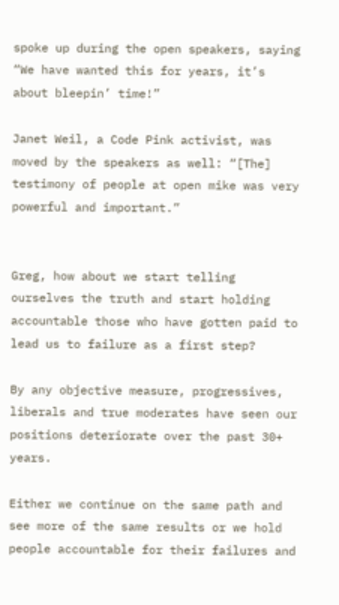spoke up during the open speakers, saying “We have wanted this for years, it’s about bleepin’ time!”

Janet Weil, a Code Pink activist, was moved by the speakers as well: “[The] testimony of people at open mike was very powerful and important.”


Greg, how about we start telling ourselves the truth and start holding accountable those who have gotten paid to lead us to failure as a first step?

By any objective measure, progressives, liberals and true moderates have seen our positions deteriorate over the past 30+ years.

Either we continue on the same path and see more of the same results or we hold people accountable for their failures and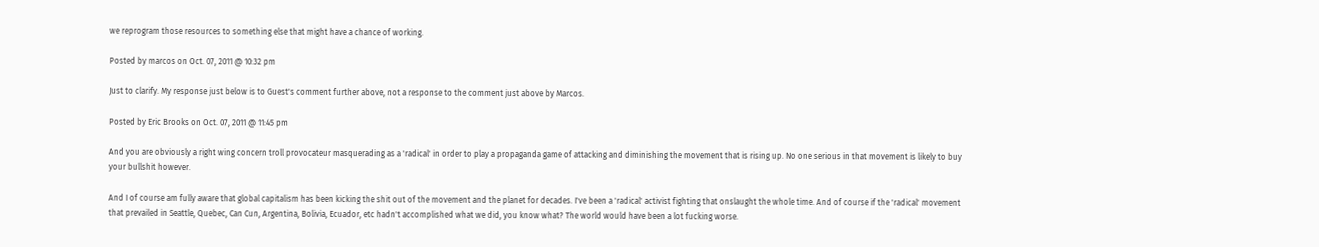we reprogram those resources to something else that might have a chance of working.

Posted by marcos on Oct. 07, 2011 @ 10:32 pm

Just to clarify. My response just below is to Guest's comment further above, not a response to the comment just above by Marcos.

Posted by Eric Brooks on Oct. 07, 2011 @ 11:45 pm

And you are obviously a right wing concern troll provocateur masquerading as a 'radical' in order to play a propaganda game of attacking and diminishing the movement that is rising up. No one serious in that movement is likely to buy your bullshit however.

And I of course am fully aware that global capitalism has been kicking the shit out of the movement and the planet for decades. I've been a 'radical' activist fighting that onslaught the whole time. And of course if the 'radical' movement that prevailed in Seattle, Quebec, Can Cun, Argentina, Bolivia, Ecuador, etc hadn't accomplished what we did, you know what? The world would have been a lot fucking worse.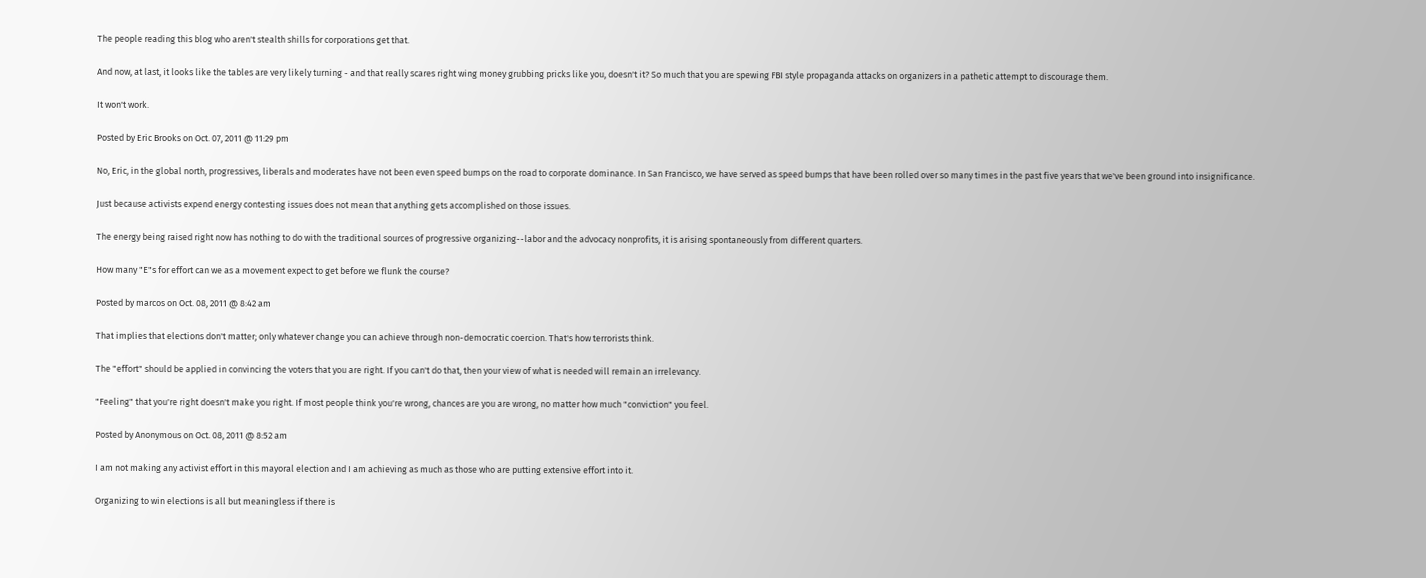The people reading this blog who aren't stealth shills for corporations get that.

And now, at last, it looks like the tables are very likely turning - and that really scares right wing money grubbing pricks like you, doesn't it? So much that you are spewing FBI style propaganda attacks on organizers in a pathetic attempt to discourage them.

It won't work.

Posted by Eric Brooks on Oct. 07, 2011 @ 11:29 pm

No, Eric, in the global north, progressives, liberals and moderates have not been even speed bumps on the road to corporate dominance. In San Francisco, we have served as speed bumps that have been rolled over so many times in the past five years that we've been ground into insignificance.

Just because activists expend energy contesting issues does not mean that anything gets accomplished on those issues.

The energy being raised right now has nothing to do with the traditional sources of progressive organizing--labor and the advocacy nonprofits, it is arising spontaneously from different quarters.

How many "E"s for effort can we as a movement expect to get before we flunk the course?

Posted by marcos on Oct. 08, 2011 @ 8:42 am

That implies that elections don't matter; only whatever change you can achieve through non-democratic coercion. That's how terrorists think.

The "effort" should be applied in convincing the voters that you are right. If you can't do that, then your view of what is needed will remain an irrelevancy.

"Feeling" that you're right doesn't make you right. If most people think you're wrong, chances are you are wrong, no matter how much "conviction" you feel.

Posted by Anonymous on Oct. 08, 2011 @ 8:52 am

I am not making any activist effort in this mayoral election and I am achieving as much as those who are putting extensive effort into it.

Organizing to win elections is all but meaningless if there is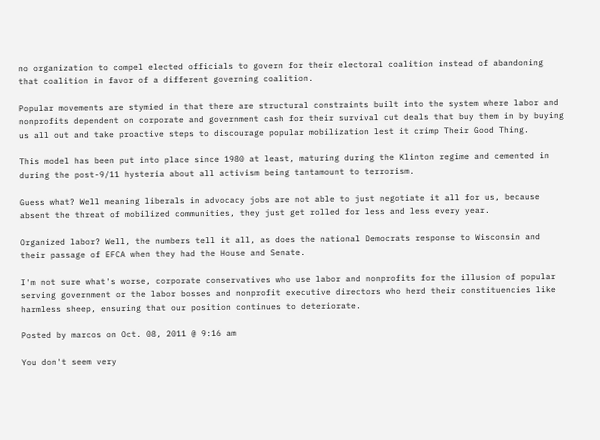no organization to compel elected officials to govern for their electoral coalition instead of abandoning that coalition in favor of a different governing coalition.

Popular movements are stymied in that there are structural constraints built into the system where labor and nonprofits dependent on corporate and government cash for their survival cut deals that buy them in by buying us all out and take proactive steps to discourage popular mobilization lest it crimp Their Good Thing.

This model has been put into place since 1980 at least, maturing during the Klinton regime and cemented in during the post-9/11 hysteria about all activism being tantamount to terrorism.

Guess what? Well meaning liberals in advocacy jobs are not able to just negotiate it all for us, because absent the threat of mobilized communities, they just get rolled for less and less every year.

Organized labor? Well, the numbers tell it all, as does the national Democrats response to Wisconsin and their passage of EFCA when they had the House and Senate.

I'm not sure what's worse, corporate conservatives who use labor and nonprofits for the illusion of popular serving government or the labor bosses and nonprofit executive directors who herd their constituencies like harmless sheep, ensuring that our position continues to deteriorate.

Posted by marcos on Oct. 08, 2011 @ 9:16 am

You don't seem very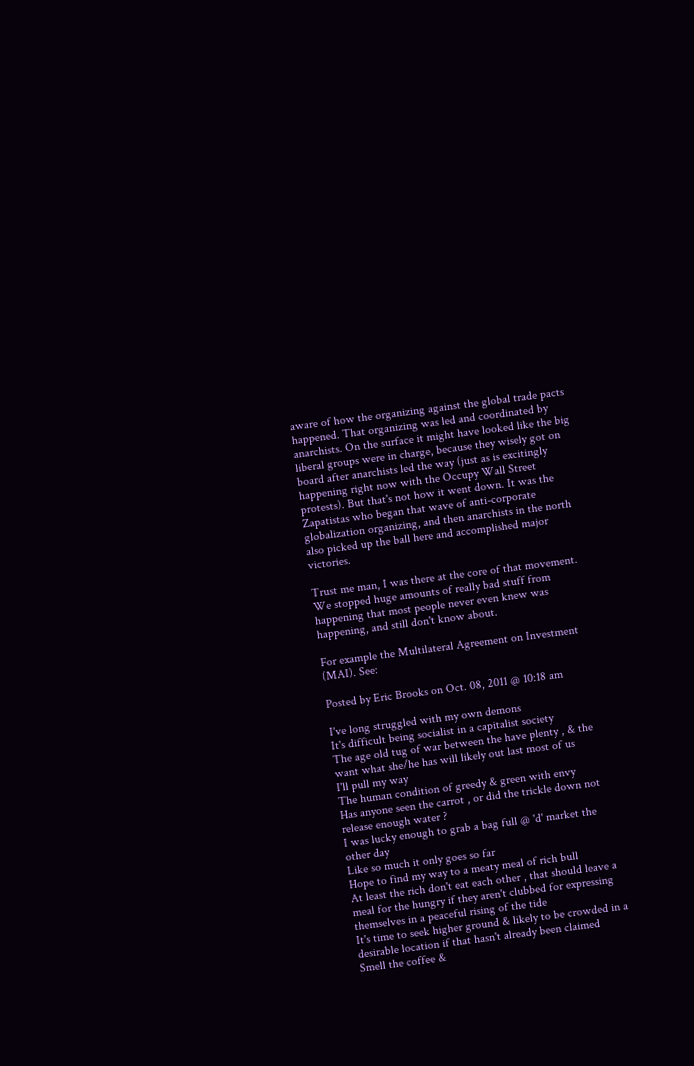aware of how the organizing against the global trade pacts happened. That organizing was led and coordinated by anarchists. On the surface it might have looked like the big liberal groups were in charge, because they wisely got on board after anarchists led the way (just as is excitingly happening right now with the Occupy Wall Street protests). But that's not how it went down. It was the Zapatistas who began that wave of anti-corporate globalization organizing, and then anarchists in the north also picked up the ball here and accomplished major victories.

Trust me man, I was there at the core of that movement. We stopped huge amounts of really bad stuff from happening that most people never even knew was happening, and still don't know about.

For example the Multilateral Agreement on Investment (MAI). See:

Posted by Eric Brooks on Oct. 08, 2011 @ 10:18 am

I've long struggled with my own demons
It's difficult being socialist in a capitalist society
The age old tug of war between the have plenty , & the want what she/he has will likely out last most of us
I'll pull my way
The human condition of greedy & green with envy
Has anyone seen the carrot , or did the trickle down not release enough water ?
I was lucky enough to grab a bag full @ 'd' market the other day
Like so much it only goes so far
Hope to find my way to a meaty meal of rich bull
At least the rich don't eat each other , that should leave a meal for the hungry if they aren't clubbed for expressing themselves in a peaceful rising of the tide
It's time to seek higher ground & likely to be crowded in a desirable location if that hasn't already been claimed
Smell the coffee &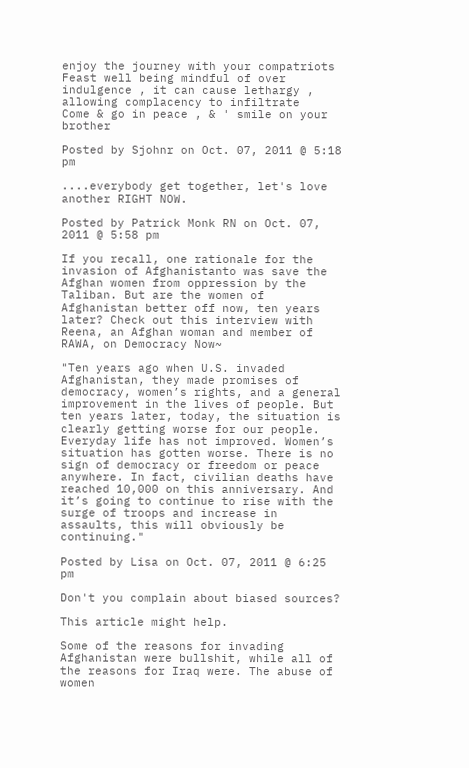enjoy the journey with your compatriots
Feast well being mindful of over indulgence , it can cause lethargy , allowing complacency to infiltrate
Come & go in peace , & ' smile on your brother

Posted by Sjohnr on Oct. 07, 2011 @ 5:18 pm

....everybody get together, let's love another RIGHT NOW.

Posted by Patrick Monk RN on Oct. 07, 2011 @ 5:58 pm

If you recall, one rationale for the invasion of Afghanistanto was save the Afghan women from oppression by the Taliban. But are the women of Afghanistan better off now, ten years later? Check out this interview with Reena, an Afghan woman and member of RAWA, on Democracy Now~

"Ten years ago when U.S. invaded Afghanistan, they made promises of democracy, women’s rights, and a general improvement in the lives of people. But ten years later, today, the situation is clearly getting worse for our people. Everyday life has not improved. Women’s situation has gotten worse. There is no sign of democracy or freedom or peace anywhere. In fact, civilian deaths have reached 10,000 on this anniversary. And it’s going to continue to rise with the surge of troops and increase in assaults, this will obviously be continuing."

Posted by Lisa on Oct. 07, 2011 @ 6:25 pm

Don't you complain about biased sources?

This article might help.

Some of the reasons for invading Afghanistan were bullshit, while all of the reasons for Iraq were. The abuse of women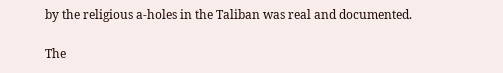by the religious a-holes in the Taliban was real and documented.

The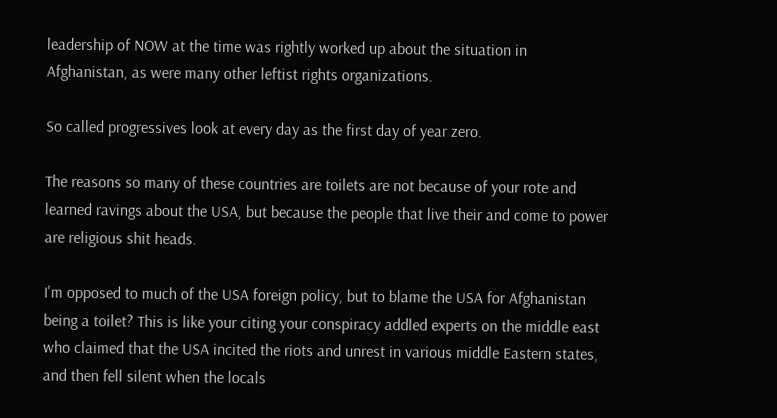leadership of NOW at the time was rightly worked up about the situation in Afghanistan, as were many other leftist rights organizations.

So called progressives look at every day as the first day of year zero.

The reasons so many of these countries are toilets are not because of your rote and learned ravings about the USA, but because the people that live their and come to power are religious shit heads.

I'm opposed to much of the USA foreign policy, but to blame the USA for Afghanistan being a toilet? This is like your citing your conspiracy addled experts on the middle east who claimed that the USA incited the riots and unrest in various middle Eastern states, and then fell silent when the locals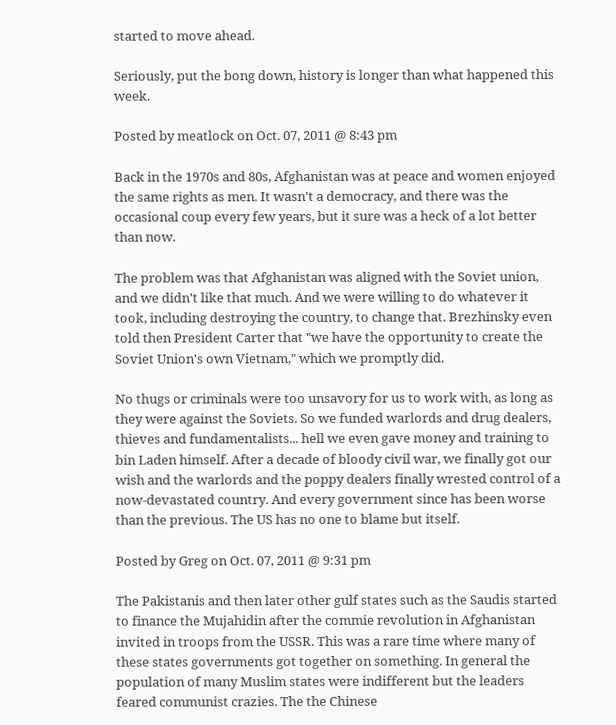started to move ahead.

Seriously, put the bong down, history is longer than what happened this week.

Posted by meatlock on Oct. 07, 2011 @ 8:43 pm

Back in the 1970s and 80s, Afghanistan was at peace and women enjoyed the same rights as men. It wasn't a democracy, and there was the occasional coup every few years, but it sure was a heck of a lot better than now.

The problem was that Afghanistan was aligned with the Soviet union, and we didn't like that much. And we were willing to do whatever it took, including destroying the country, to change that. Brezhinsky even told then President Carter that "we have the opportunity to create the Soviet Union's own Vietnam," which we promptly did.

No thugs or criminals were too unsavory for us to work with, as long as they were against the Soviets. So we funded warlords and drug dealers, thieves and fundamentalists... hell we even gave money and training to bin Laden himself. After a decade of bloody civil war, we finally got our wish and the warlords and the poppy dealers finally wrested control of a now-devastated country. And every government since has been worse than the previous. The US has no one to blame but itself.

Posted by Greg on Oct. 07, 2011 @ 9:31 pm

The Pakistanis and then later other gulf states such as the Saudis started to finance the Mujahidin after the commie revolution in Afghanistan invited in troops from the USSR. This was a rare time where many of these states governments got together on something. In general the population of many Muslim states were indifferent but the leaders feared communist crazies. The the Chinese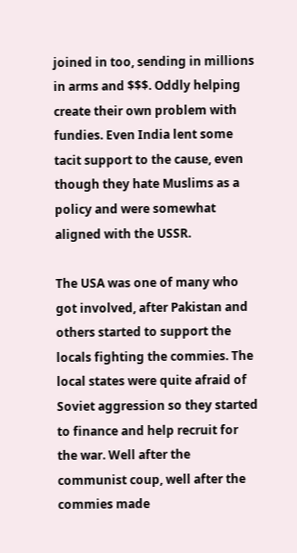joined in too, sending in millions in arms and $$$. Oddly helping create their own problem with fundies. Even India lent some tacit support to the cause, even though they hate Muslims as a policy and were somewhat aligned with the USSR.

The USA was one of many who got involved, after Pakistan and others started to support the locals fighting the commies. The local states were quite afraid of Soviet aggression so they started to finance and help recruit for the war. Well after the communist coup, well after the commies made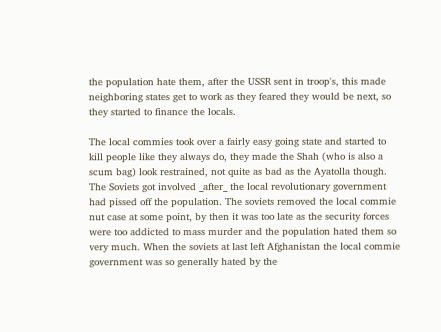the population hate them, after the USSR sent in troop's, this made neighboring states get to work as they feared they would be next, so they started to finance the locals.

The local commies took over a fairly easy going state and started to kill people like they always do, they made the Shah (who is also a scum bag) look restrained, not quite as bad as the Ayatolla though. The Soviets got involved _after_ the local revolutionary government had pissed off the population. The soviets removed the local commie nut case at some point, by then it was too late as the security forces were too addicted to mass murder and the population hated them so very much. When the soviets at last left Afghanistan the local commie government was so generally hated by the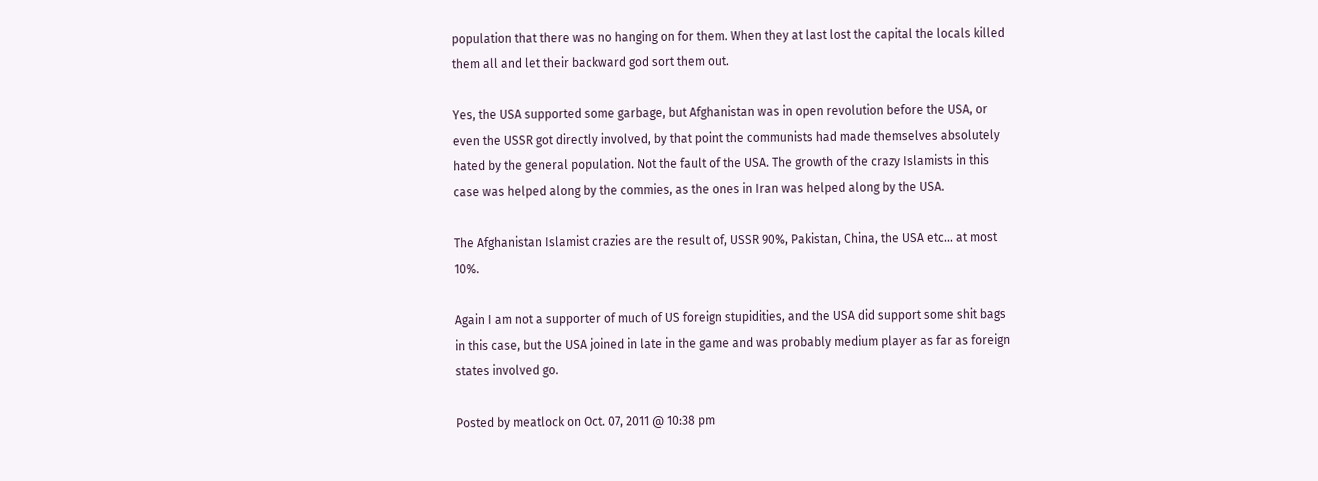population that there was no hanging on for them. When they at last lost the capital the locals killed them all and let their backward god sort them out.

Yes, the USA supported some garbage, but Afghanistan was in open revolution before the USA, or even the USSR got directly involved, by that point the communists had made themselves absolutely hated by the general population. Not the fault of the USA. The growth of the crazy Islamists in this case was helped along by the commies, as the ones in Iran was helped along by the USA.

The Afghanistan Islamist crazies are the result of, USSR 90%, Pakistan, China, the USA etc... at most 10%.

Again I am not a supporter of much of US foreign stupidities, and the USA did support some shit bags in this case, but the USA joined in late in the game and was probably medium player as far as foreign states involved go.

Posted by meatlock on Oct. 07, 2011 @ 10:38 pm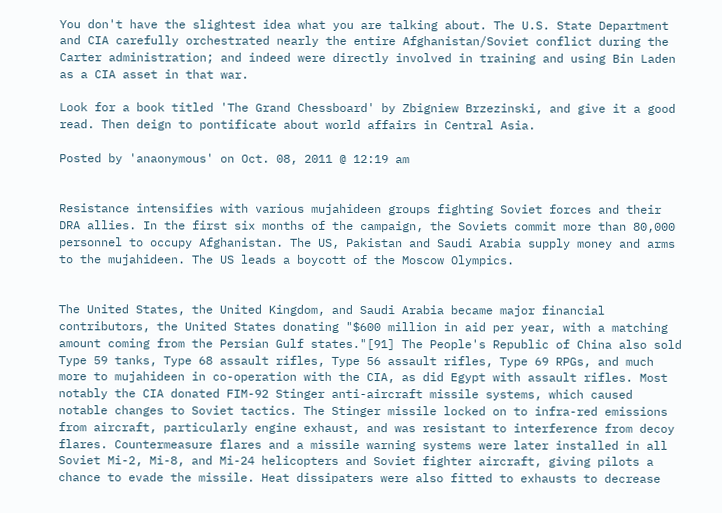You don't have the slightest idea what you are talking about. The U.S. State Department and CIA carefully orchestrated nearly the entire Afghanistan/Soviet conflict during the Carter administration; and indeed were directly involved in training and using Bin Laden as a CIA asset in that war.

Look for a book titled 'The Grand Chessboard' by Zbigniew Brzezinski, and give it a good read. Then deign to pontificate about world affairs in Central Asia.

Posted by 'anaonymous' on Oct. 08, 2011 @ 12:19 am


Resistance intensifies with various mujahideen groups fighting Soviet forces and their DRA allies. In the first six months of the campaign, the Soviets commit more than 80,000 personnel to occupy Afghanistan. The US, Pakistan and Saudi Arabia supply money and arms to the mujahideen. The US leads a boycott of the Moscow Olympics.


The United States, the United Kingdom, and Saudi Arabia became major financial contributors, the United States donating "$600 million in aid per year, with a matching amount coming from the Persian Gulf states."[91] The People's Republic of China also sold Type 59 tanks, Type 68 assault rifles, Type 56 assault rifles, Type 69 RPGs, and much more to mujahideen in co-operation with the CIA, as did Egypt with assault rifles. Most notably the CIA donated FIM-92 Stinger anti-aircraft missile systems, which caused notable changes to Soviet tactics. The Stinger missile locked on to infra-red emissions from aircraft, particularly engine exhaust, and was resistant to interference from decoy flares. Countermeasure flares and a missile warning systems were later installed in all Soviet Mi-2, Mi-8, and Mi-24 helicopters and Soviet fighter aircraft, giving pilots a chance to evade the missile. Heat dissipaters were also fitted to exhausts to decrease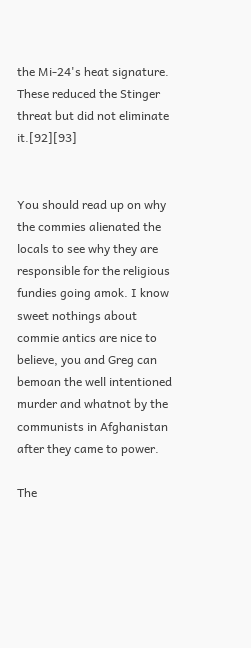the Mi-24's heat signature. These reduced the Stinger threat but did not eliminate it.[92][93]


You should read up on why the commies alienated the locals to see why they are responsible for the religious fundies going amok. I know sweet nothings about commie antics are nice to believe, you and Greg can bemoan the well intentioned murder and whatnot by the communists in Afghanistan after they came to power.

The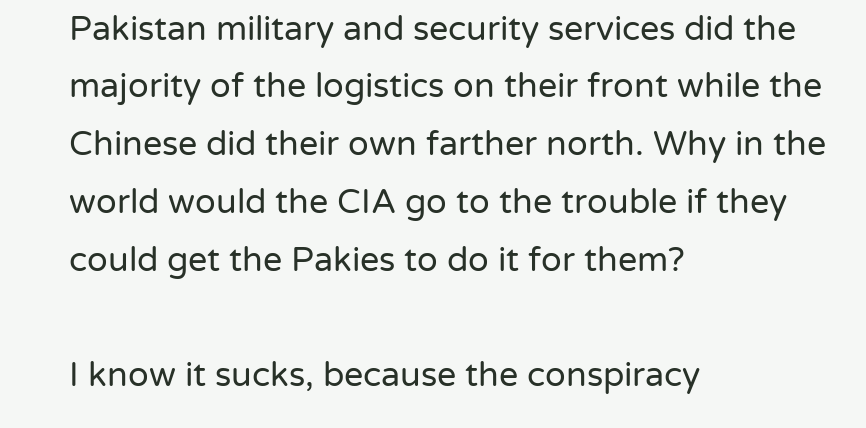Pakistan military and security services did the majority of the logistics on their front while the Chinese did their own farther north. Why in the world would the CIA go to the trouble if they could get the Pakies to do it for them?

I know it sucks, because the conspiracy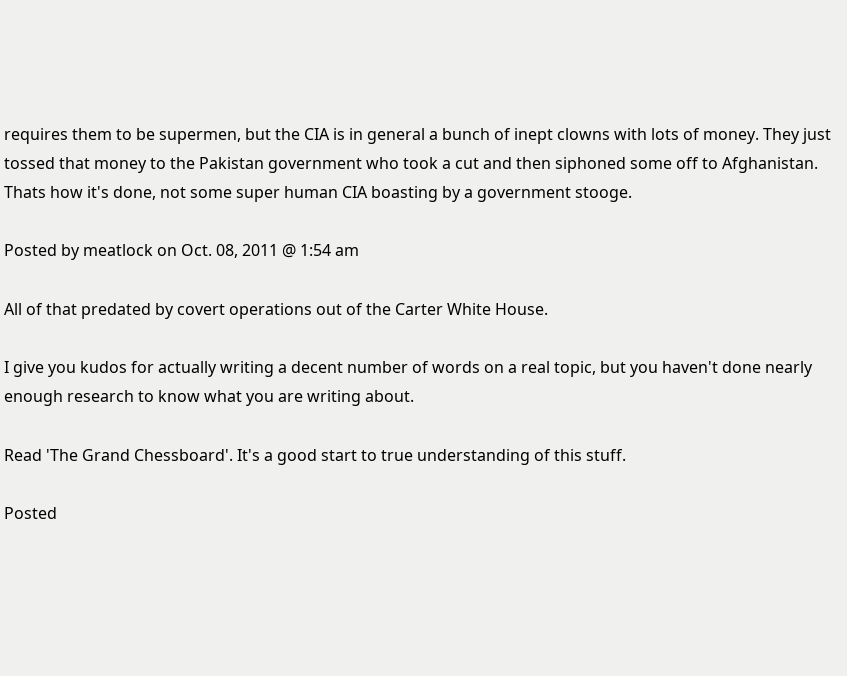requires them to be supermen, but the CIA is in general a bunch of inept clowns with lots of money. They just tossed that money to the Pakistan government who took a cut and then siphoned some off to Afghanistan. Thats how it's done, not some super human CIA boasting by a government stooge.

Posted by meatlock on Oct. 08, 2011 @ 1:54 am

All of that predated by covert operations out of the Carter White House.

I give you kudos for actually writing a decent number of words on a real topic, but you haven't done nearly enough research to know what you are writing about.

Read 'The Grand Chessboard'. It's a good start to true understanding of this stuff.

Posted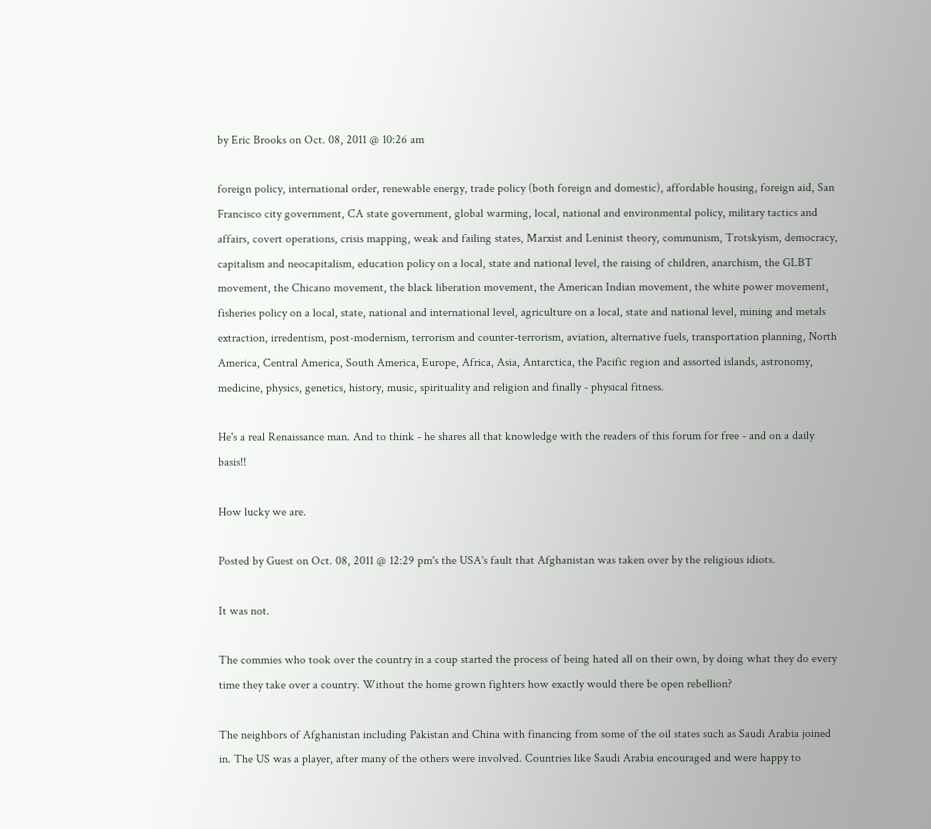by Eric Brooks on Oct. 08, 2011 @ 10:26 am

foreign policy, international order, renewable energy, trade policy (both foreign and domestic), affordable housing, foreign aid, San Francisco city government, CA state government, global warming, local, national and environmental policy, military tactics and affairs, covert operations, crisis mapping, weak and failing states, Marxist and Leninist theory, communism, Trotskyism, democracy, capitalism and neocapitalism, education policy on a local, state and national level, the raising of children, anarchism, the GLBT movement, the Chicano movement, the black liberation movement, the American Indian movement, the white power movement, fisheries policy on a local, state, national and international level, agriculture on a local, state and national level, mining and metals extraction, irredentism, post-modernism, terrorism and counter-terrorism, aviation, alternative fuels, transportation planning, North America, Central America, South America, Europe, Africa, Asia, Antarctica, the Pacific region and assorted islands, astronomy, medicine, physics, genetics, history, music, spirituality and religion and finally - physical fitness.

He's a real Renaissance man. And to think - he shares all that knowledge with the readers of this forum for free - and on a daily basis!!

How lucky we are.

Posted by Guest on Oct. 08, 2011 @ 12:29 pm's the USA's fault that Afghanistan was taken over by the religious idiots.

It was not.

The commies who took over the country in a coup started the process of being hated all on their own, by doing what they do every time they take over a country. Without the home grown fighters how exactly would there be open rebellion?

The neighbors of Afghanistan including Pakistan and China with financing from some of the oil states such as Saudi Arabia joined in. The US was a player, after many of the others were involved. Countries like Saudi Arabia encouraged and were happy to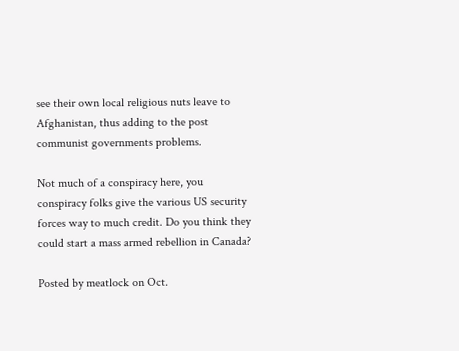see their own local religious nuts leave to Afghanistan, thus adding to the post communist governments problems.

Not much of a conspiracy here, you conspiracy folks give the various US security forces way to much credit. Do you think they could start a mass armed rebellion in Canada?

Posted by meatlock on Oct.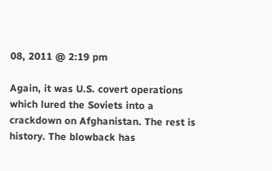08, 2011 @ 2:19 pm

Again, it was U.S. covert operations which lured the Soviets into a crackdown on Afghanistan. The rest is history. The blowback has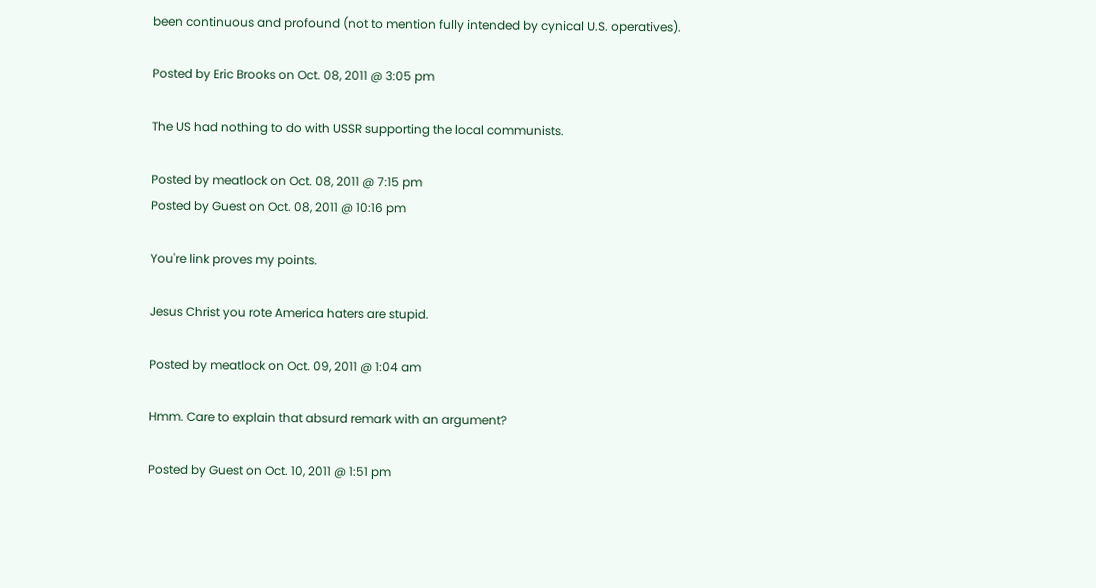been continuous and profound (not to mention fully intended by cynical U.S. operatives).

Posted by Eric Brooks on Oct. 08, 2011 @ 3:05 pm

The US had nothing to do with USSR supporting the local communists.

Posted by meatlock on Oct. 08, 2011 @ 7:15 pm
Posted by Guest on Oct. 08, 2011 @ 10:16 pm

You're link proves my points.

Jesus Christ you rote America haters are stupid.

Posted by meatlock on Oct. 09, 2011 @ 1:04 am

Hmm. Care to explain that absurd remark with an argument?

Posted by Guest on Oct. 10, 2011 @ 1:51 pm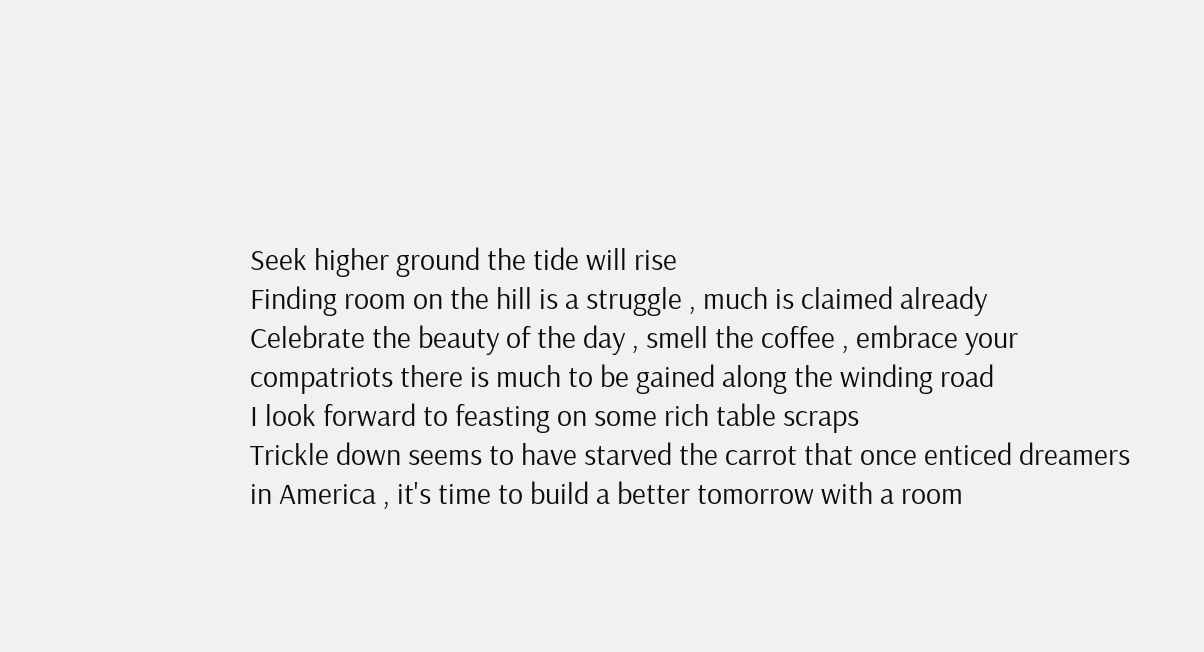Seek higher ground the tide will rise
Finding room on the hill is a struggle , much is claimed already
Celebrate the beauty of the day , smell the coffee , embrace your compatriots there is much to be gained along the winding road
I look forward to feasting on some rich table scraps
Trickle down seems to have starved the carrot that once enticed dreamers in America , it's time to build a better tomorrow with a room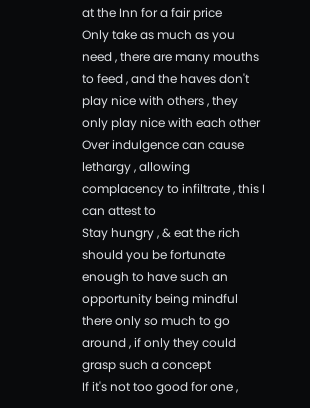at the Inn for a fair price
Only take as much as you need , there are many mouths to feed , and the haves don't play nice with others , they only play nice with each other
Over indulgence can cause lethargy , allowing complacency to infiltrate , this I can attest to
Stay hungry , & eat the rich should you be fortunate enough to have such an opportunity being mindful there only so much to go around , if only they could grasp such a concept
If it's not too good for one ,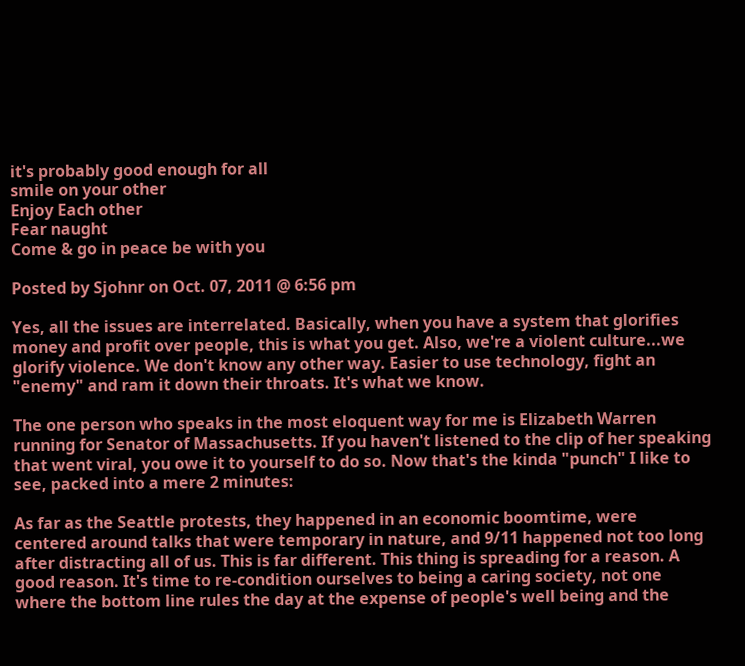it's probably good enough for all
smile on your other
Enjoy Each other
Fear naught
Come & go in peace be with you

Posted by Sjohnr on Oct. 07, 2011 @ 6:56 pm

Yes, all the issues are interrelated. Basically, when you have a system that glorifies money and profit over people, this is what you get. Also, we're a violent culture...we glorify violence. We don't know any other way. Easier to use technology, fight an "enemy" and ram it down their throats. It's what we know.

The one person who speaks in the most eloquent way for me is Elizabeth Warren running for Senator of Massachusetts. If you haven't listened to the clip of her speaking that went viral, you owe it to yourself to do so. Now that's the kinda "punch" I like to see, packed into a mere 2 minutes:

As far as the Seattle protests, they happened in an economic boomtime, were centered around talks that were temporary in nature, and 9/11 happened not too long after distracting all of us. This is far different. This thing is spreading for a reason. A good reason. It's time to re-condition ourselves to being a caring society, not one where the bottom line rules the day at the expense of people's well being and the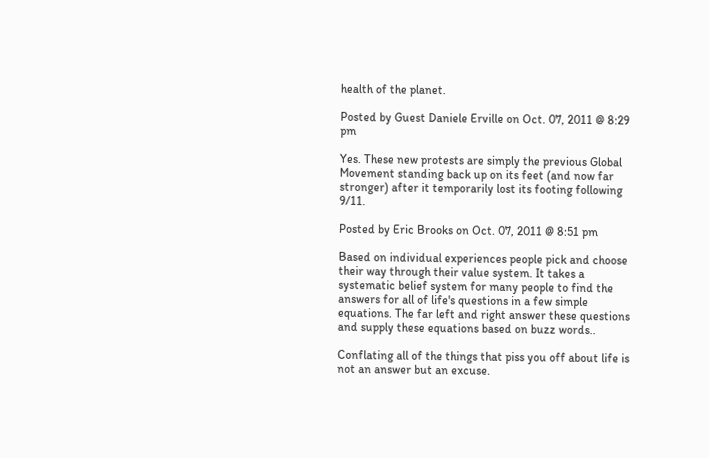health of the planet.

Posted by Guest Daniele Erville on Oct. 07, 2011 @ 8:29 pm

Yes. These new protests are simply the previous Global Movement standing back up on its feet (and now far stronger) after it temporarily lost its footing following 9/11.

Posted by Eric Brooks on Oct. 07, 2011 @ 8:51 pm

Based on individual experiences people pick and choose their way through their value system. It takes a systematic belief system for many people to find the answers for all of life's questions in a few simple equations. The far left and right answer these questions and supply these equations based on buzz words..

Conflating all of the things that piss you off about life is not an answer but an excuse.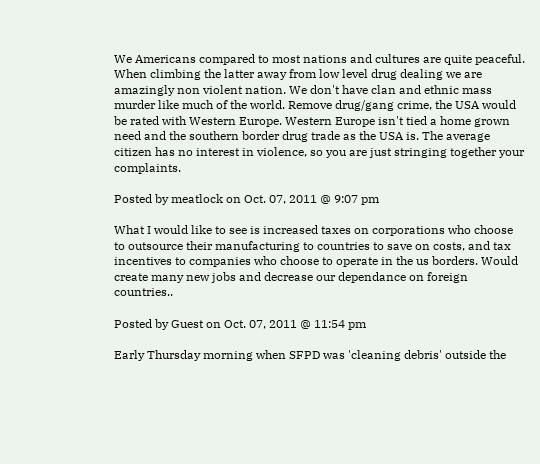We Americans compared to most nations and cultures are quite peaceful. When climbing the latter away from low level drug dealing we are amazingly non violent nation. We don't have clan and ethnic mass murder like much of the world. Remove drug/gang crime, the USA would be rated with Western Europe. Western Europe isn't tied a home grown need and the southern border drug trade as the USA is. The average citizen has no interest in violence, so you are just stringing together your complaints.

Posted by meatlock on Oct. 07, 2011 @ 9:07 pm

What I would like to see is increased taxes on corporations who choose to outsource their manufacturing to countries to save on costs, and tax incentives to companies who choose to operate in the us borders. Would create many new jobs and decrease our dependance on foreign countries..

Posted by Guest on Oct. 07, 2011 @ 11:54 pm

Early Thursday morning when SFPD was 'cleaning debris' outside the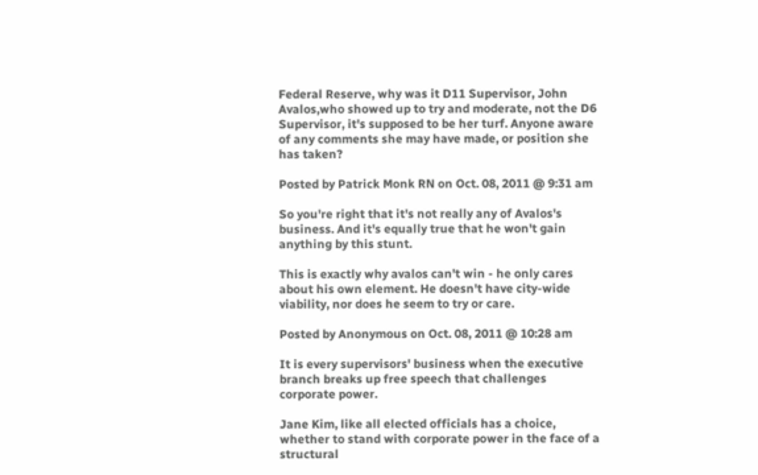Federal Reserve, why was it D11 Supervisor, John Avalos,who showed up to try and moderate, not the D6 Supervisor, it's supposed to be her turf. Anyone aware of any comments she may have made, or position she has taken?

Posted by Patrick Monk RN on Oct. 08, 2011 @ 9:31 am

So you're right that it's not really any of Avalos's business. And it's equally true that he won't gain anything by this stunt.

This is exactly why avalos can't win - he only cares about his own element. He doesn't have city-wide viability, nor does he seem to try or care.

Posted by Anonymous on Oct. 08, 2011 @ 10:28 am

It is every supervisors' business when the executive branch breaks up free speech that challenges corporate power.

Jane Kim, like all elected officials has a choice, whether to stand with corporate power in the face of a structural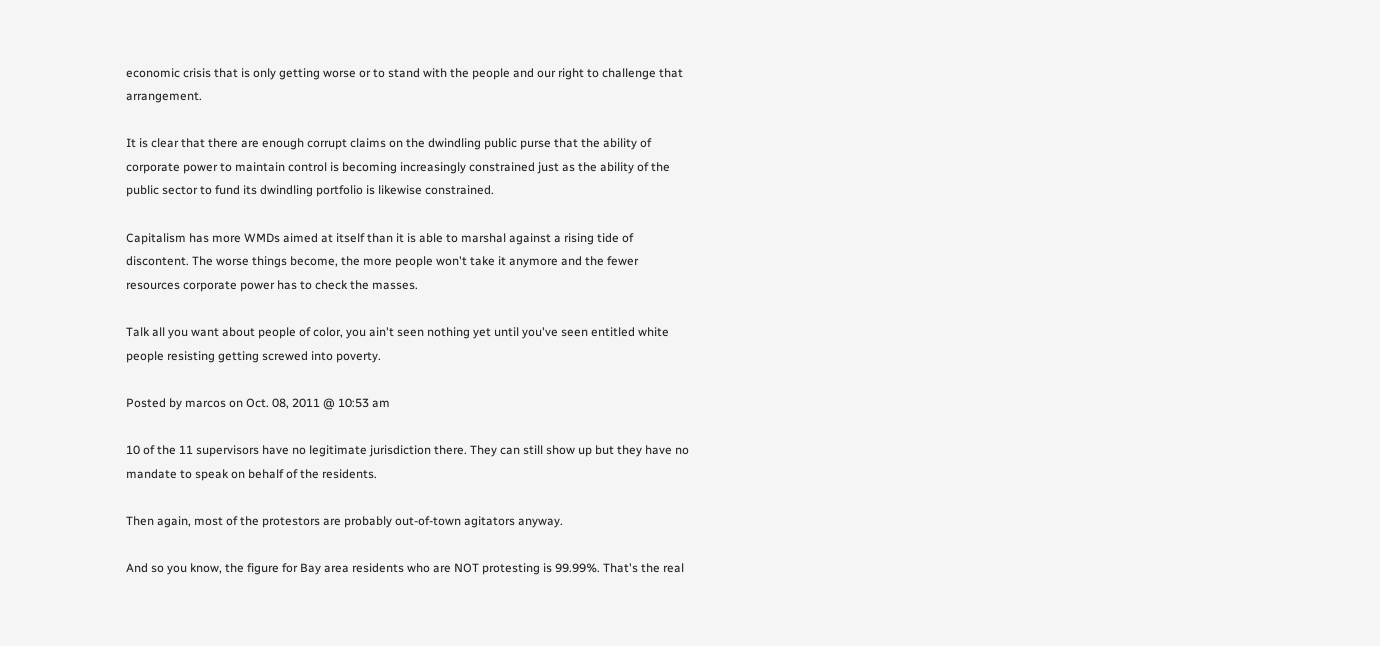economic crisis that is only getting worse or to stand with the people and our right to challenge that arrangement.

It is clear that there are enough corrupt claims on the dwindling public purse that the ability of corporate power to maintain control is becoming increasingly constrained just as the ability of the public sector to fund its dwindling portfolio is likewise constrained.

Capitalism has more WMDs aimed at itself than it is able to marshal against a rising tide of discontent. The worse things become, the more people won't take it anymore and the fewer resources corporate power has to check the masses.

Talk all you want about people of color, you ain't seen nothing yet until you've seen entitled white people resisting getting screwed into poverty.

Posted by marcos on Oct. 08, 2011 @ 10:53 am

10 of the 11 supervisors have no legitimate jurisdiction there. They can still show up but they have no mandate to speak on behalf of the residents.

Then again, most of the protestors are probably out-of-town agitators anyway.

And so you know, the figure for Bay area residents who are NOT protesting is 99.99%. That's the real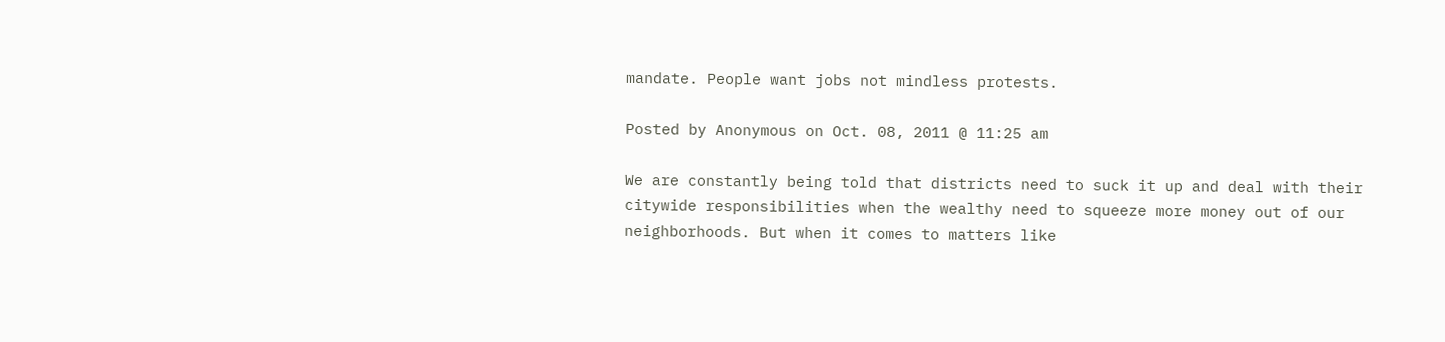mandate. People want jobs not mindless protests.

Posted by Anonymous on Oct. 08, 2011 @ 11:25 am

We are constantly being told that districts need to suck it up and deal with their citywide responsibilities when the wealthy need to squeeze more money out of our neighborhoods. But when it comes to matters like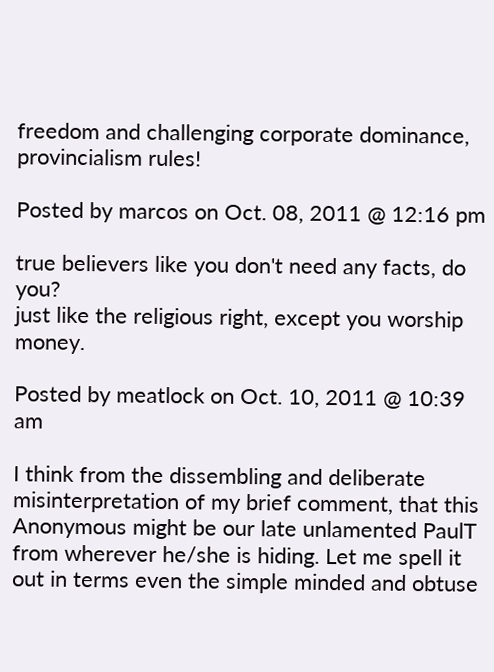freedom and challenging corporate dominance, provincialism rules!

Posted by marcos on Oct. 08, 2011 @ 12:16 pm

true believers like you don't need any facts, do you?
just like the religious right, except you worship money.

Posted by meatlock on Oct. 10, 2011 @ 10:39 am

I think from the dissembling and deliberate misinterpretation of my brief comment, that this Anonymous might be our late unlamented PaulT from wherever he/she is hiding. Let me spell it out in terms even the simple minded and obtuse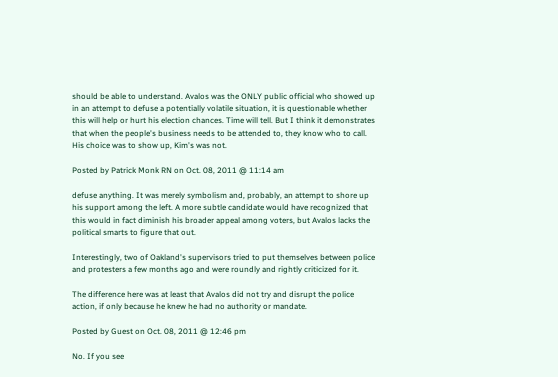should be able to understand. Avalos was the ONLY public official who showed up in an attempt to defuse a potentially volatile situation, it is questionable whether this will help or hurt his election chances. Time will tell. But I think it demonstrates that when the people's business needs to be attended to, they know who to call. His choice was to show up, Kim's was not.

Posted by Patrick Monk RN on Oct. 08, 2011 @ 11:14 am

defuse anything. It was merely symbolism and, probably, an attempt to shore up his support among the left. A more subtle candidate would have recognized that this would in fact diminish his broader appeal among voters, but Avalos lacks the political smarts to figure that out.

Interestingly, two of Oakland's supervisors tried to put themselves between police and protesters a few months ago and were roundly and rightly criticized for it.

The difference here was at least that Avalos did not try and disrupt the police action, if only because he knew he had no authority or mandate.

Posted by Guest on Oct. 08, 2011 @ 12:46 pm

No. If you see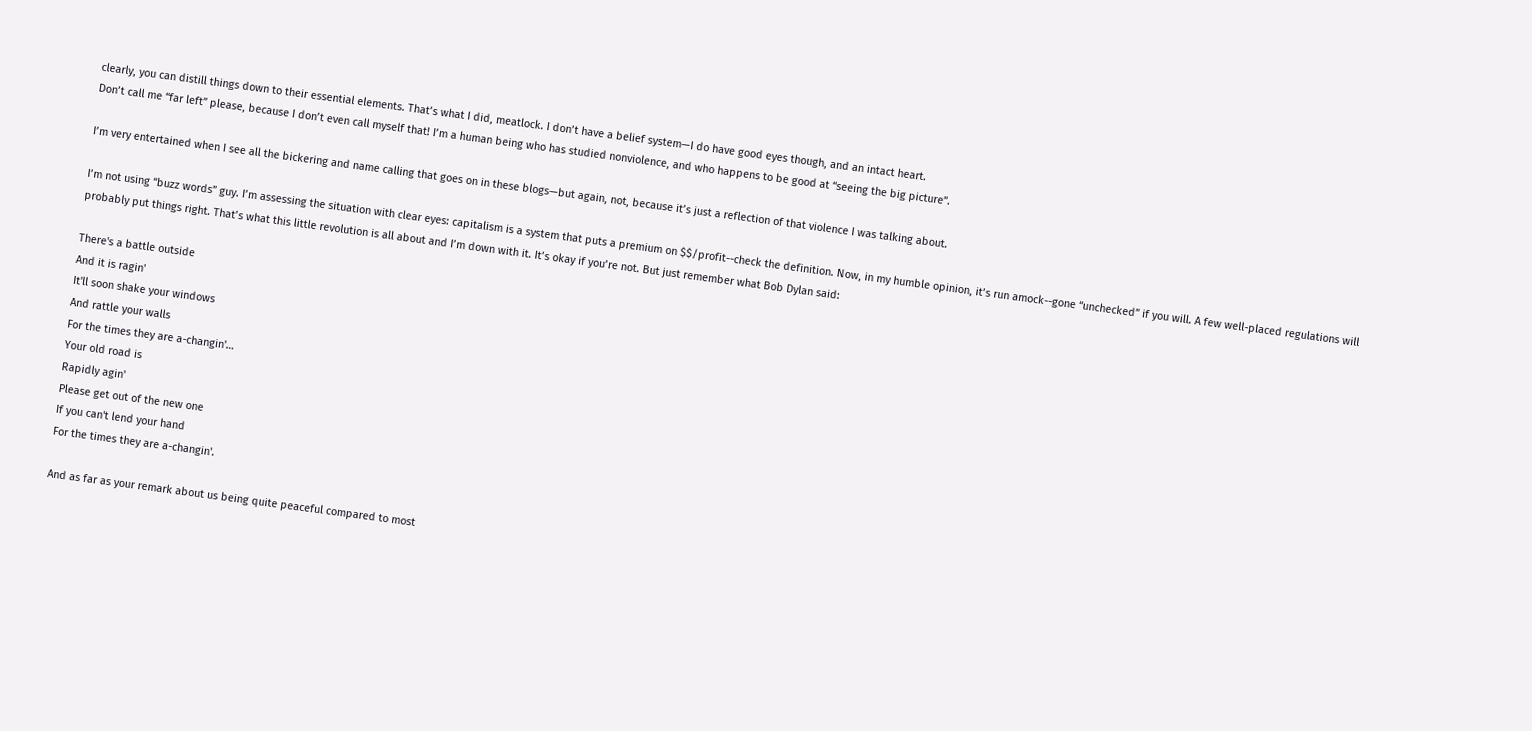clearly, you can distill things down to their essential elements. That’s what I did, meatlock. I don’t have a belief system—I do have good eyes though, and an intact heart.
Don’t call me “far left” please, because I don’t even call myself that! I’m a human being who has studied nonviolence, and who happens to be good at “seeing the big picture”.

I’m very entertained when I see all the bickering and name calling that goes on in these blogs—but again, not, because it’s just a reflection of that violence I was talking about.

I’m not using “buzz words” guy. I’m assessing the situation with clear eyes: capitalism is a system that puts a premium on $$/profit--check the definition. Now, in my humble opinion, it’s run amock--gone “unchecked” if you will. A few well-placed regulations will probably put things right. That’s what this little revolution is all about and I’m down with it. It’s okay if you’re not. But just remember what Bob Dylan said:

There's a battle outside
And it is ragin'
It'll soon shake your windows
And rattle your walls
For the times they are a-changin'…
Your old road is
Rapidly agin'
Please get out of the new one
If you can't lend your hand
For the times they are a-changin'.

And as far as your remark about us being quite peaceful compared to most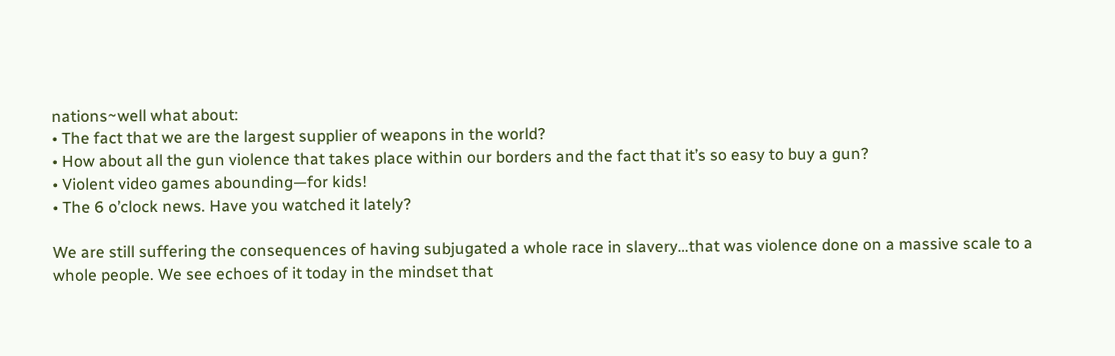nations~well what about:
• The fact that we are the largest supplier of weapons in the world?
• How about all the gun violence that takes place within our borders and the fact that it’s so easy to buy a gun?
• Violent video games abounding—for kids!
• The 6 o’clock news. Have you watched it lately?

We are still suffering the consequences of having subjugated a whole race in slavery…that was violence done on a massive scale to a whole people. We see echoes of it today in the mindset that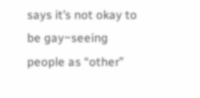says it’s not okay to be gay~seeing people as “other”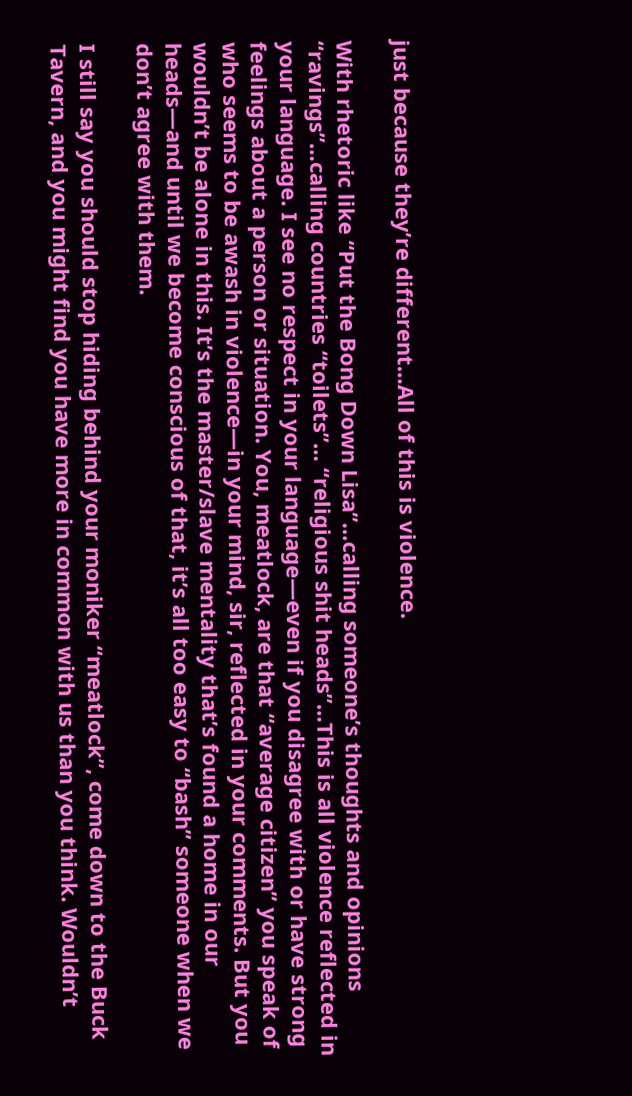just because they’re different…All of this is violence.

With rhetoric like “Put the Bong Down Lisa”…calling someone’s thoughts and opinions “ravings”…calling countries “toilets”… “religious shit heads”…This is all violence reflected in your language. I see no respect in your language—even if you disagree with or have strong feelings about a person or situation. You, meatlock, are that “average citizen” you speak of who seems to be awash in violence—in your mind, sir, reflected in your comments. But you wouldn’t be alone in this. It’s the master/slave mentality that’s found a home in our heads—and until we become conscious of that, it’s all too easy to “bash” someone when we don’t agree with them.

I still say you should stop hiding behind your moniker “meatlock”, come down to the Buck Tavern, and you might find you have more in common with us than you think. Wouldn’t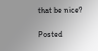that be nice?

Posted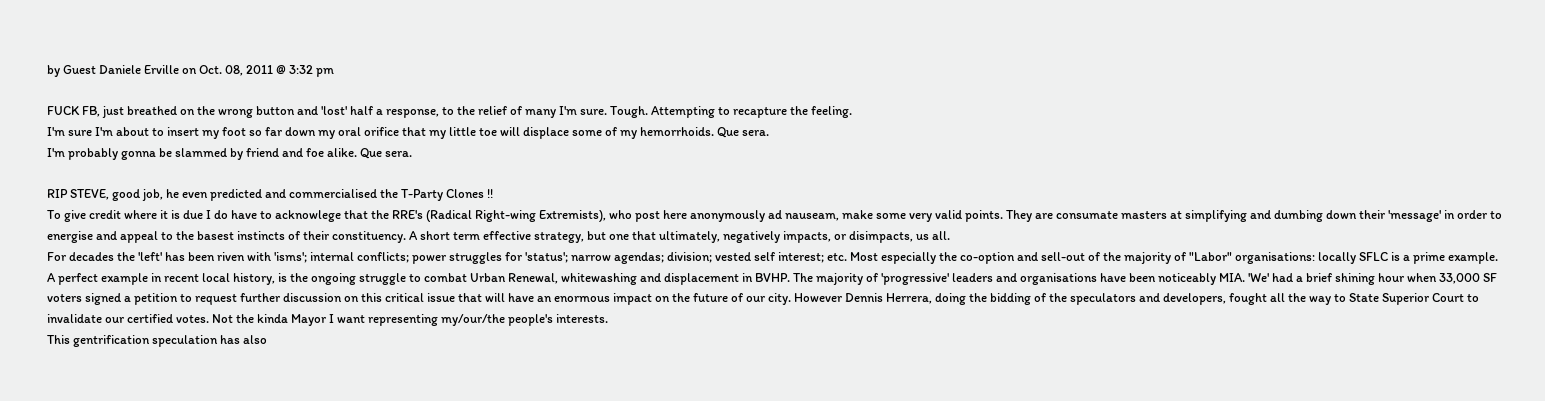by Guest Daniele Erville on Oct. 08, 2011 @ 3:32 pm

FUCK FB, just breathed on the wrong button and 'lost' half a response, to the relief of many I'm sure. Tough. Attempting to recapture the feeling.
I'm sure I'm about to insert my foot so far down my oral orifice that my little toe will displace some of my hemorrhoids. Que sera.
I'm probably gonna be slammed by friend and foe alike. Que sera.

RIP STEVE, good job, he even predicted and commercialised the T-Party Clones !!
To give credit where it is due I do have to acknowlege that the RRE's (Radical Right-wing Extremists), who post here anonymously ad nauseam, make some very valid points. They are consumate masters at simplifying and dumbing down their 'message' in order to energise and appeal to the basest instincts of their constituency. A short term effective strategy, but one that ultimately, negatively impacts, or disimpacts, us all.
For decades the 'left' has been riven with 'isms'; internal conflicts; power struggles for 'status'; narrow agendas; division; vested self interest; etc. Most especially the co-option and sell-out of the majority of "Labor" organisations: locally SFLC is a prime example.
A perfect example in recent local history, is the ongoing struggle to combat Urban Renewal, whitewashing and displacement in BVHP. The majority of 'progressive' leaders and organisations have been noticeably MIA. 'We' had a brief shining hour when 33,000 SF voters signed a petition to request further discussion on this critical issue that will have an enormous impact on the future of our city. However Dennis Herrera, doing the bidding of the speculators and developers, fought all the way to State Superior Court to invalidate our certified votes. Not the kinda Mayor I want representing my/our/the people's interests.
This gentrification speculation has also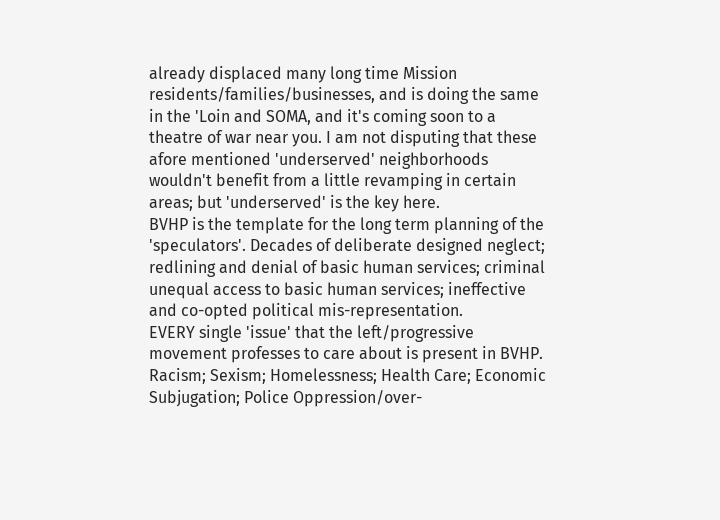already displaced many long time Mission residents/families/businesses, and is doing the same in the 'Loin and SOMA, and it's coming soon to a theatre of war near you. I am not disputing that these afore mentioned 'underserved' neighborhoods wouldn't benefit from a little revamping in certain areas; but 'underserved' is the key here.
BVHP is the template for the long term planning of the 'speculators'. Decades of deliberate designed neglect; redlining and denial of basic human services; criminal unequal access to basic human services; ineffective and co-opted political mis-representation.
EVERY single 'issue' that the left/progressive movement professes to care about is present in BVHP. Racism; Sexism; Homelessness; Health Care; Economic Subjugation; Police Oppression/over-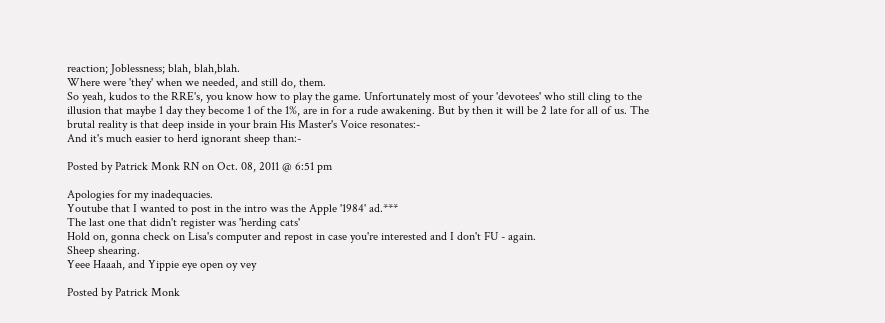reaction; Joblessness; blah, blah,blah.
Where were 'they' when we needed, and still do, them.
So yeah, kudos to the RRE's, you know how to play the game. Unfortunately most of your 'devotees' who still cling to the illusion that maybe 1 day they become 1 of the 1%, are in for a rude awakening. But by then it will be 2 late for all of us. The brutal reality is that deep inside in your brain His Master's Voice resonates:-
And it's much easier to herd ignorant sheep than:-

Posted by Patrick Monk RN on Oct. 08, 2011 @ 6:51 pm

Apologies for my inadequacies.
Youtube that I wanted to post in the intro was the Apple '1984' ad.***
The last one that didn't register was 'herding cats'
Hold on, gonna check on Lisa's computer and repost in case you're interested and I don't FU - again.
Sheep shearing.
Yeee Haaah, and Yippie eye open oy vey

Posted by Patrick Monk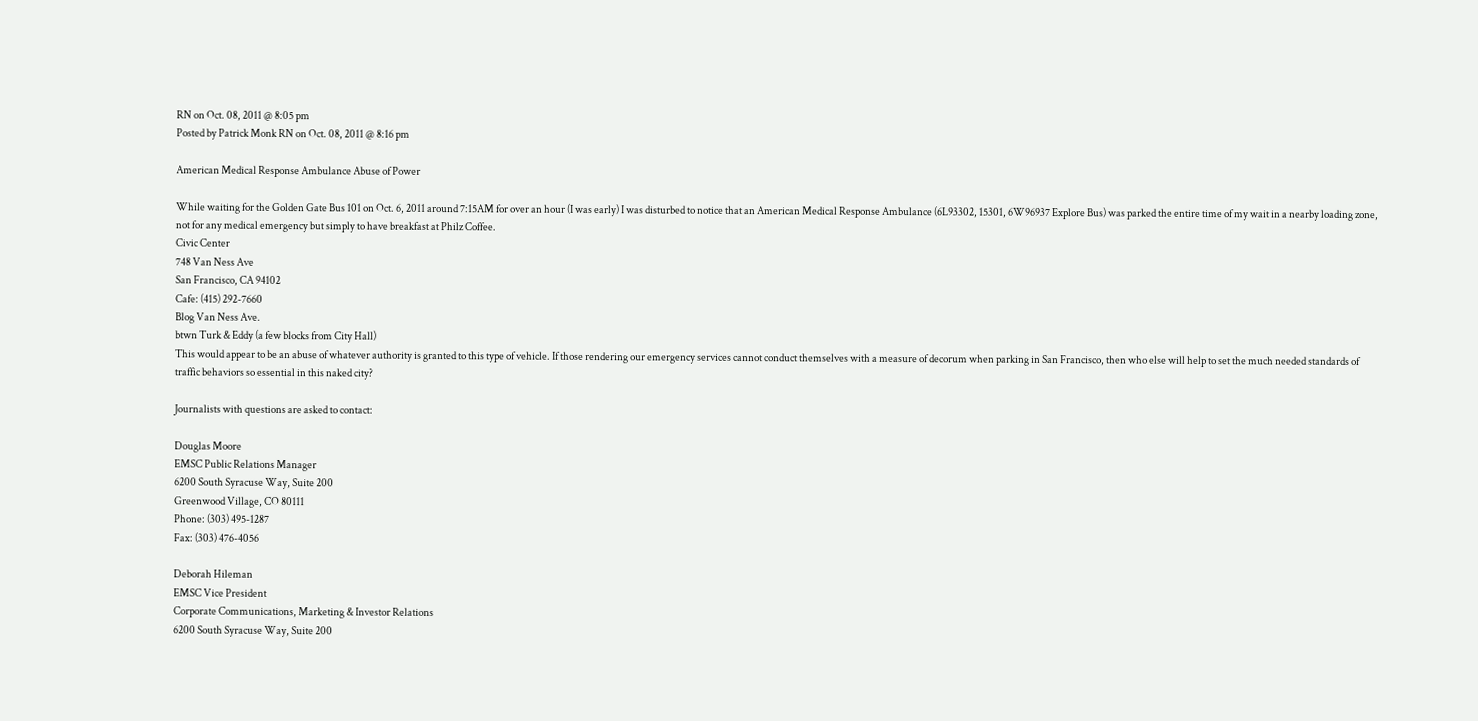RN on Oct. 08, 2011 @ 8:05 pm
Posted by Patrick Monk RN on Oct. 08, 2011 @ 8:16 pm

American Medical Response Ambulance Abuse of Power

While waiting for the Golden Gate Bus 101 on Oct. 6, 2011 around 7:15AM for over an hour (I was early) I was disturbed to notice that an American Medical Response Ambulance (6L93302, 15301, 6W96937 Explore Bus) was parked the entire time of my wait in a nearby loading zone, not for any medical emergency but simply to have breakfast at Philz Coffee.
Civic Center
748 Van Ness Ave
San Francisco, CA 94102
Cafe: (415) 292-7660
Blog Van Ness Ave.
btwn Turk & Eddy (a few blocks from City Hall)
This would appear to be an abuse of whatever authority is granted to this type of vehicle. If those rendering our emergency services cannot conduct themselves with a measure of decorum when parking in San Francisco, then who else will help to set the much needed standards of traffic behaviors so essential in this naked city?

Journalists with questions are asked to contact:

Douglas Moore
EMSC Public Relations Manager
6200 South Syracuse Way, Suite 200
Greenwood Village, CO 80111
Phone: (303) 495-1287
Fax: (303) 476-4056

Deborah Hileman
EMSC Vice President
Corporate Communications, Marketing & Investor Relations
6200 South Syracuse Way, Suite 200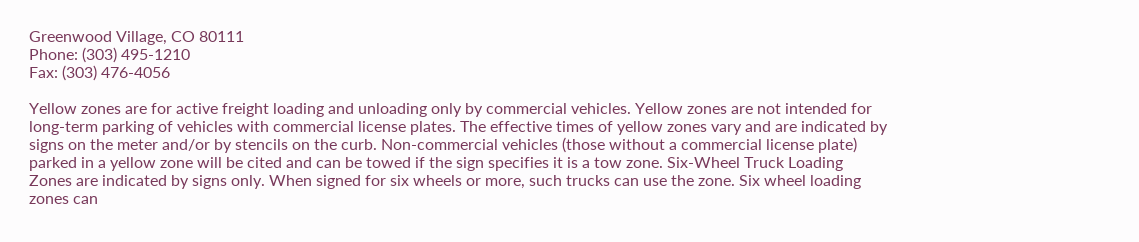Greenwood Village, CO 80111
Phone: (303) 495-1210
Fax: (303) 476-4056

Yellow zones are for active freight loading and unloading only by commercial vehicles. Yellow zones are not intended for long-term parking of vehicles with commercial license plates. The effective times of yellow zones vary and are indicated by signs on the meter and/or by stencils on the curb. Non-commercial vehicles (those without a commercial license plate) parked in a yellow zone will be cited and can be towed if the sign specifies it is a tow zone. Six-Wheel Truck Loading Zones are indicated by signs only. When signed for six wheels or more, such trucks can use the zone. Six wheel loading zones can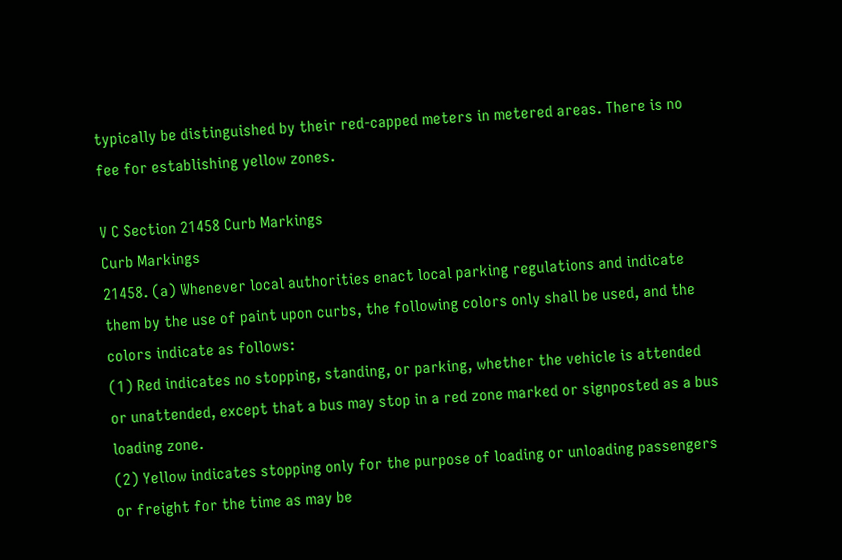typically be distinguished by their red-capped meters in metered areas. There is no fee for establishing yellow zones.

V C Section 21458 Curb Markings
Curb Markings
21458. (a) Whenever local authorities enact local parking regulations and indicate them by the use of paint upon curbs, the following colors only shall be used, and the colors indicate as follows:
(1) Red indicates no stopping, standing, or parking, whether the vehicle is attended or unattended, except that a bus may stop in a red zone marked or signposted as a bus loading zone.
(2) Yellow indicates stopping only for the purpose of loading or unloading passengers or freight for the time as may be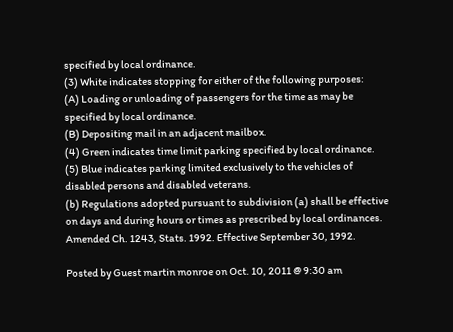specified by local ordinance.
(3) White indicates stopping for either of the following purposes:
(A) Loading or unloading of passengers for the time as may be specified by local ordinance.
(B) Depositing mail in an adjacent mailbox.
(4) Green indicates time limit parking specified by local ordinance.
(5) Blue indicates parking limited exclusively to the vehicles of disabled persons and disabled veterans.
(b) Regulations adopted pursuant to subdivision (a) shall be effective on days and during hours or times as prescribed by local ordinances.
Amended Ch. 1243, Stats. 1992. Effective September 30, 1992.

Posted by Guest martin monroe on Oct. 10, 2011 @ 9:30 am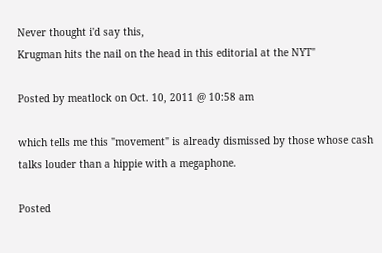Never thought i'd say this,
Krugman hits the nail on the head in this editorial at the NYT"

Posted by meatlock on Oct. 10, 2011 @ 10:58 am

which tells me this "movement" is already dismissed by those whose cash talks louder than a hippie with a megaphone.

Posted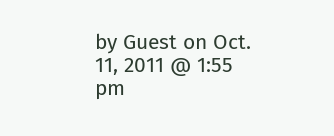by Guest on Oct. 11, 2011 @ 1:55 pm